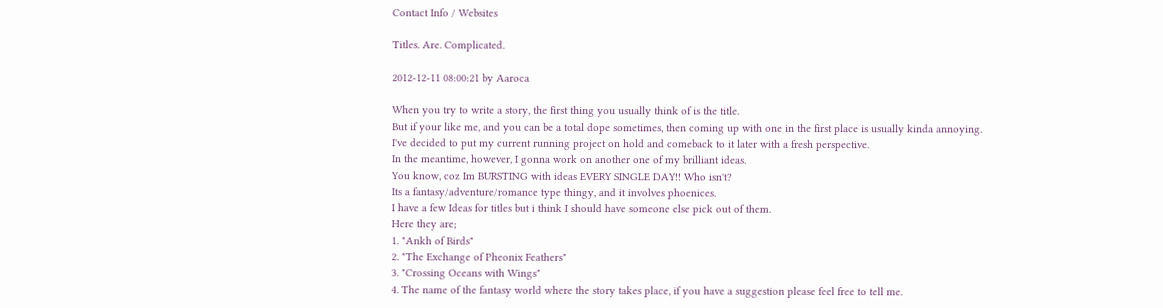Contact Info / Websites

Titles. Are. Complicated.

2012-12-11 08:00:21 by Aaroca

When you try to write a story, the first thing you usually think of is the title.
But if your like me, and you can be a total dope sometimes, then coming up with one in the first place is usually kinda annoying.
I've decided to put my current running project on hold and comeback to it later with a fresh perspective.
In the meantime, however, I gonna work on another one of my brilliant ideas.
You know, coz Im BURSTING with ideas EVERY SINGLE DAY!! Who isn't?
Its a fantasy/adventure/romance type thingy, and it involves phoenices.
I have a few Ideas for titles but i think I should have someone else pick out of them.
Here they are;
1. "Ankh of Birds"
2. "The Exchange of Pheonix Feathers"
3. "Crossing Oceans with Wings"
4. The name of the fantasy world where the story takes place, if you have a suggestion please feel free to tell me.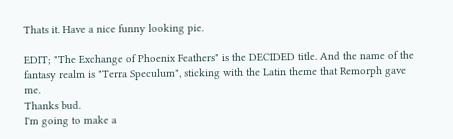Thats it. Have a nice funny looking pie.

EDIT; "The Exchange of Phoenix Feathers" is the DECIDED title. And the name of the fantasy realm is "Terra Speculum", sticking with the Latin theme that Remorph gave me.
Thanks bud.
I'm going to make a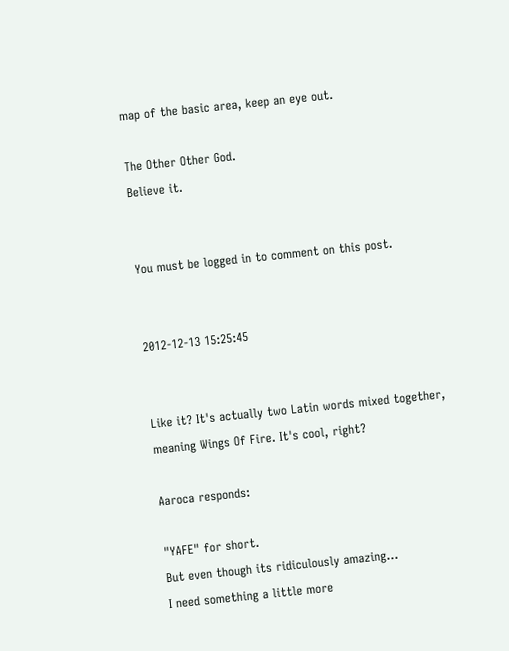map of the basic area, keep an eye out.

The Other Other God.
Believe it.


You must be logged in to comment on this post.


2012-12-13 15:25:45


Like it? It's actually two Latin words mixed together, meaning Wings Of Fire. It's cool, right?

Aaroca responds:

"YAFE" for short.
But even though its ridiculously amazing...
I need something a little more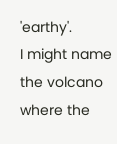'earthy'.
I might name the volcano where the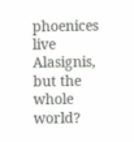phoenices live Alasignis, but the whole world?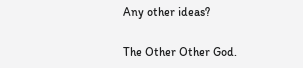Any other ideas?

The Other Other God.